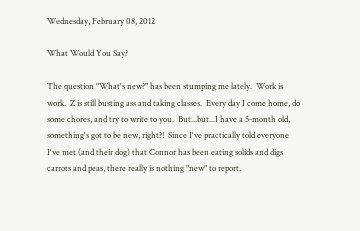Wednesday, February 08, 2012

What Would You Say?

The question "What's new?" has been stumping me lately.  Work is work.  Z is still busting ass and taking classes.  Every day I come home, do some chores, and try to write to you.  But...but...I have a 5-month old, something's got to be new, right?!  Since I've practically told everyone I've met (and their dog) that Connor has been eating solids and digs carrots and peas, there really is nothing "new" to report.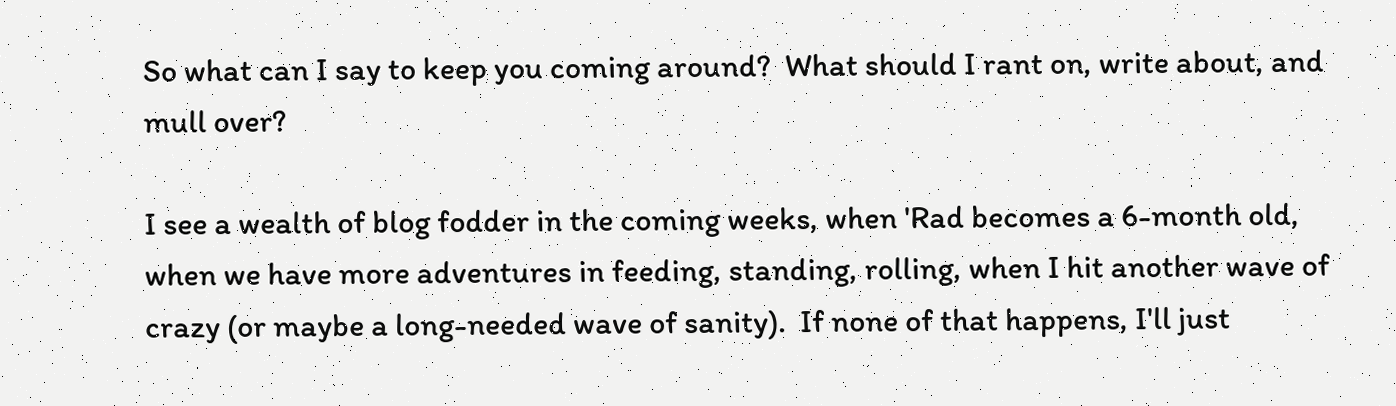So what can I say to keep you coming around?  What should I rant on, write about, and mull over?

I see a wealth of blog fodder in the coming weeks, when 'Rad becomes a 6-month old, when we have more adventures in feeding, standing, rolling, when I hit another wave of crazy (or maybe a long-needed wave of sanity).  If none of that happens, I'll just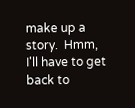make up a story.  Hmm, I'll have to get back to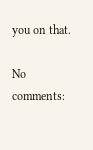you on that.

No comments: